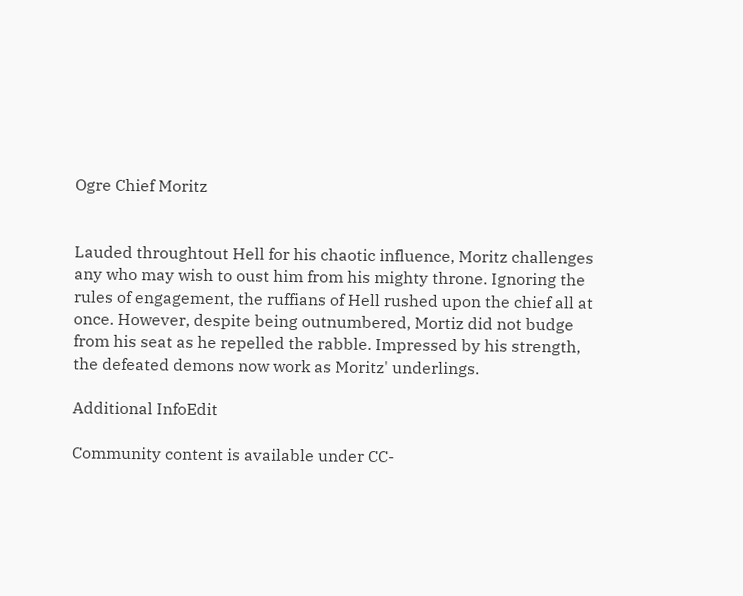Ogre Chief Moritz


Lauded throughtout Hell for his chaotic influence, Moritz challenges any who may wish to oust him from his mighty throne. Ignoring the rules of engagement, the ruffians of Hell rushed upon the chief all at once. However, despite being outnumbered, Mortiz did not budge from his seat as he repelled the rabble. Impressed by his strength, the defeated demons now work as Moritz' underlings.

Additional InfoEdit

Community content is available under CC-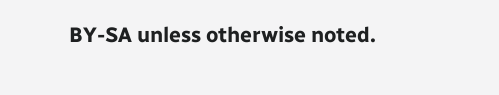BY-SA unless otherwise noted.